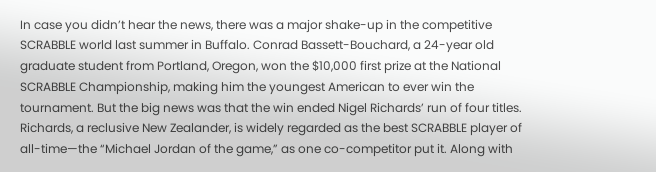In case you didn’t hear the news, there was a major shake-up in the competitive SCRABBLE world last summer in Buffalo. Conrad Bassett-Bouchard, a 24-year old graduate student from Portland, Oregon, won the $10,000 first prize at the National SCRABBLE Championship, making him the youngest American to ever win the tournament. But the big news was that the win ended Nigel Richards’ run of four titles. Richards, a reclusive New Zealander, is widely regarded as the best SCRABBLE player of all-time—the “Michael Jordan of the game,” as one co-competitor put it. Along with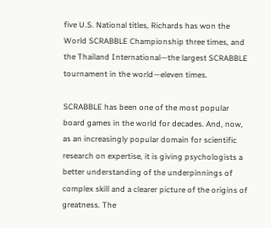five U.S. National titles, Richards has won the World SCRABBLE Championship three times, and the Thailand International—the largest SCRABBLE tournament in the world—eleven times.

SCRABBLE has been one of the most popular board games in the world for decades. And, now, as an increasingly popular domain for scientific research on expertise, it is giving psychologists a better understanding of the underpinnings of complex skill and a clearer picture of the origins of greatness. The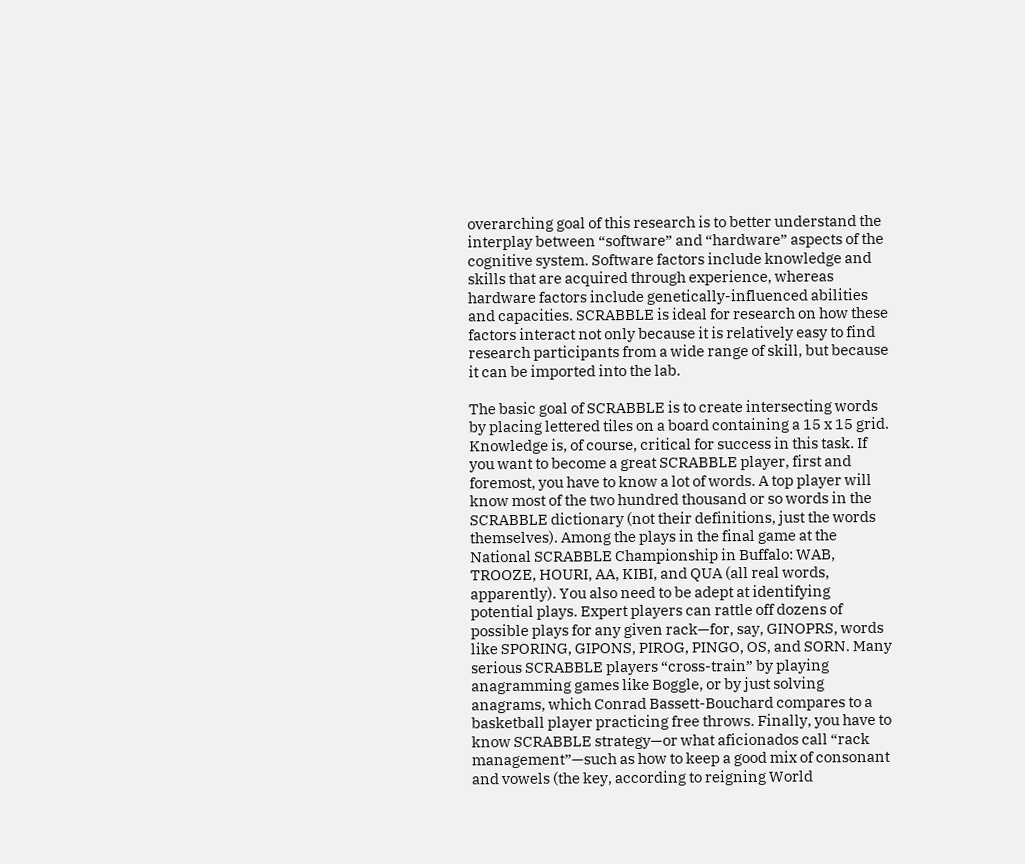overarching goal of this research is to better understand the interplay between “software” and “hardware” aspects of the cognitive system. Software factors include knowledge and skills that are acquired through experience, whereas hardware factors include genetically-influenced abilities and capacities. SCRABBLE is ideal for research on how these factors interact not only because it is relatively easy to find research participants from a wide range of skill, but because it can be imported into the lab.

The basic goal of SCRABBLE is to create intersecting words by placing lettered tiles on a board containing a 15 x 15 grid. Knowledge is, of course, critical for success in this task. If you want to become a great SCRABBLE player, first and foremost, you have to know a lot of words. A top player will know most of the two hundred thousand or so words in the SCRABBLE dictionary (not their definitions, just the words themselves). Among the plays in the final game at the National SCRABBLE Championship in Buffalo: WAB, TROOZE, HOURI, AA, KIBI, and QUA (all real words, apparently). You also need to be adept at identifying potential plays. Expert players can rattle off dozens of possible plays for any given rack—for, say, GINOPRS, words like SPORING, GIPONS, PIROG, PINGO, OS, and SORN. Many serious SCRABBLE players “cross-train” by playing anagramming games like Boggle, or by just solving anagrams, which Conrad Bassett-Bouchard compares to a basketball player practicing free throws. Finally, you have to know SCRABBLE strategy—or what aficionados call “rack management”—such as how to keep a good mix of consonant and vowels (the key, according to reigning World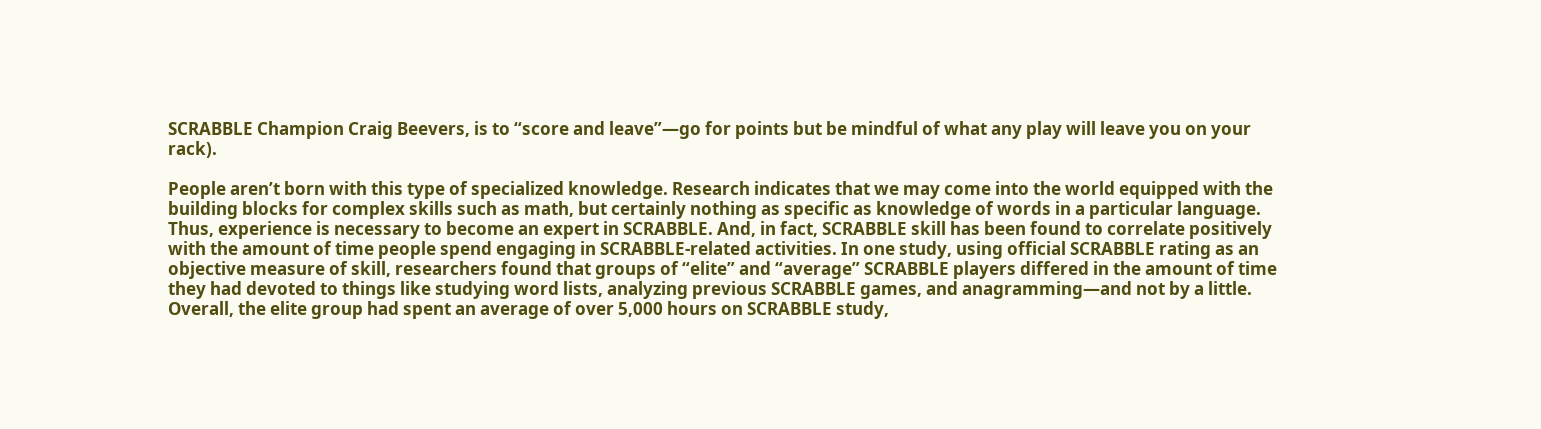SCRABBLE Champion Craig Beevers, is to “score and leave”—go for points but be mindful of what any play will leave you on your rack).

People aren’t born with this type of specialized knowledge. Research indicates that we may come into the world equipped with the building blocks for complex skills such as math, but certainly nothing as specific as knowledge of words in a particular language. Thus, experience is necessary to become an expert in SCRABBLE. And, in fact, SCRABBLE skill has been found to correlate positively with the amount of time people spend engaging in SCRABBLE-related activities. In one study, using official SCRABBLE rating as an objective measure of skill, researchers found that groups of “elite” and “average” SCRABBLE players differed in the amount of time they had devoted to things like studying word lists, analyzing previous SCRABBLE games, and anagramming—and not by a little. Overall, the elite group had spent an average of over 5,000 hours on SCRABBLE study,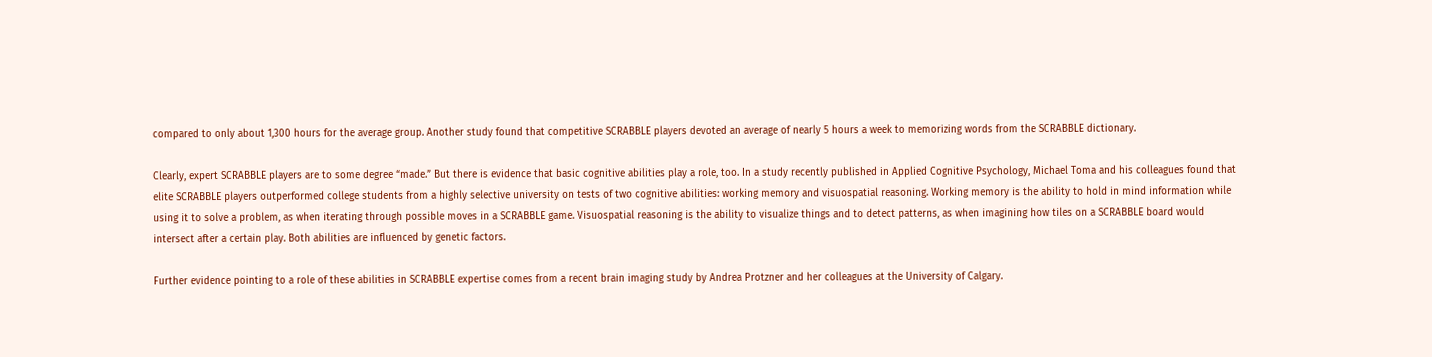compared to only about 1,300 hours for the average group. Another study found that competitive SCRABBLE players devoted an average of nearly 5 hours a week to memorizing words from the SCRABBLE dictionary.

Clearly, expert SCRABBLE players are to some degree “made.” But there is evidence that basic cognitive abilities play a role, too. In a study recently published in Applied Cognitive Psychology, Michael Toma and his colleagues found that elite SCRABBLE players outperformed college students from a highly selective university on tests of two cognitive abilities: working memory and visuospatial reasoning. Working memory is the ability to hold in mind information while using it to solve a problem, as when iterating through possible moves in a SCRABBLE game. Visuospatial reasoning is the ability to visualize things and to detect patterns, as when imagining how tiles on a SCRABBLE board would intersect after a certain play. Both abilities are influenced by genetic factors.

Further evidence pointing to a role of these abilities in SCRABBLE expertise comes from a recent brain imaging study by Andrea Protzner and her colleagues at the University of Calgary.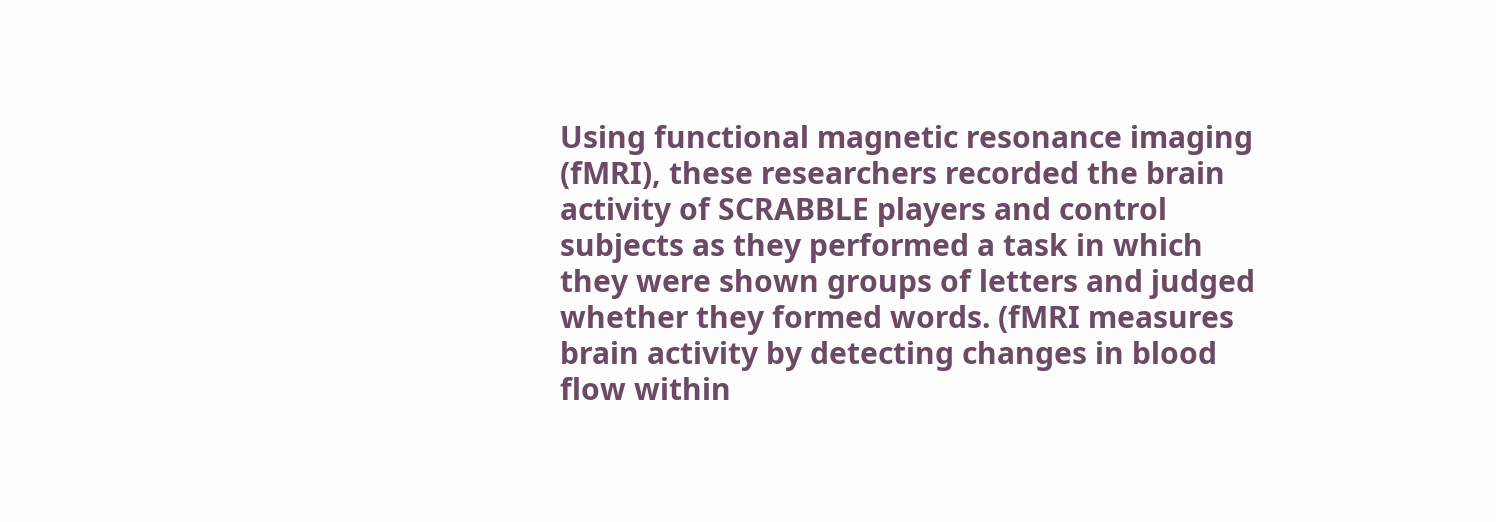Using functional magnetic resonance imaging (fMRI), these researchers recorded the brain activity of SCRABBLE players and control subjects as they performed a task in which they were shown groups of letters and judged whether they formed words. (fMRI measures brain activity by detecting changes in blood flow within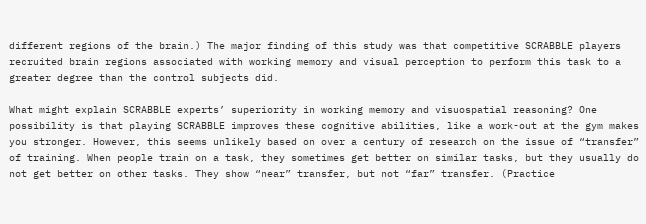different regions of the brain.) The major finding of this study was that competitive SCRABBLE players recruited brain regions associated with working memory and visual perception to perform this task to a greater degree than the control subjects did.

What might explain SCRABBLE experts’ superiority in working memory and visuospatial reasoning? One possibility is that playing SCRABBLE improves these cognitive abilities, like a work-out at the gym makes you stronger. However, this seems unlikely based on over a century of research on the issue of “transfer” of training. When people train on a task, they sometimes get better on similar tasks, but they usually do not get better on other tasks. They show “near” transfer, but not “far” transfer. (Practice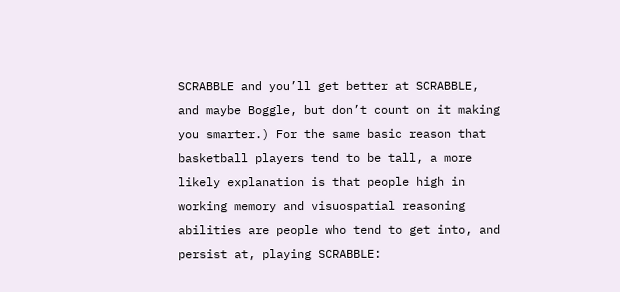SCRABBLE and you’ll get better at SCRABBLE, and maybe Boggle, but don’t count on it making you smarter.) For the same basic reason that basketball players tend to be tall, a more likely explanation is that people high in working memory and visuospatial reasoning abilities are people who tend to get into, and persist at, playing SCRABBLE: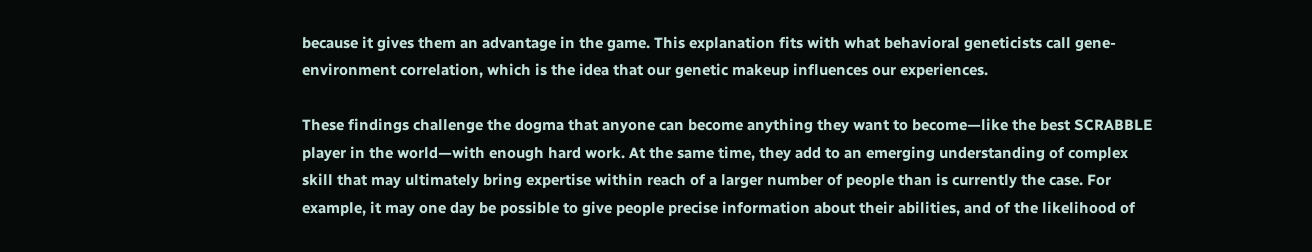because it gives them an advantage in the game. This explanation fits with what behavioral geneticists call gene-environment correlation, which is the idea that our genetic makeup influences our experiences.

These findings challenge the dogma that anyone can become anything they want to become—like the best SCRABBLE player in the world—with enough hard work. At the same time, they add to an emerging understanding of complex skill that may ultimately bring expertise within reach of a larger number of people than is currently the case. For example, it may one day be possible to give people precise information about their abilities, and of the likelihood of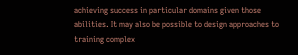achieving success in particular domains given those abilities. It may also be possible to design approaches to training complex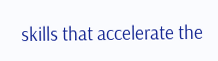skills that accelerate the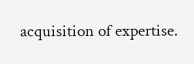acquisition of expertise.